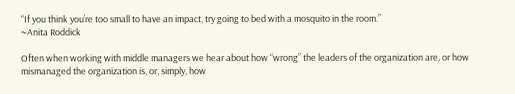“If you think you’re too small to have an impact, try going to bed with a mosquito in the room.”
~Anita Roddick

Often when working with middle managers we hear about how “wrong” the leaders of the organization are, or how mismanaged the organization is, or, simply, how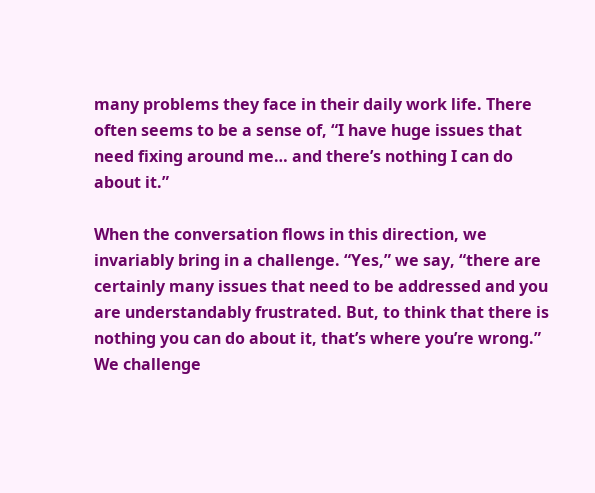many problems they face in their daily work life. There often seems to be a sense of, “I have huge issues that need fixing around me… and there’s nothing I can do about it.”

When the conversation flows in this direction, we invariably bring in a challenge. “Yes,” we say, “there are certainly many issues that need to be addressed and you are understandably frustrated. But, to think that there is nothing you can do about it, that’s where you’re wrong.” We challenge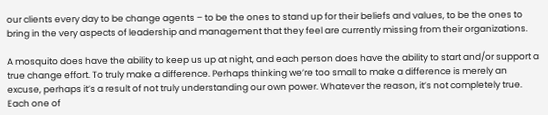our clients every day to be change agents – to be the ones to stand up for their beliefs and values, to be the ones to bring in the very aspects of leadership and management that they feel are currently missing from their organizations.

A mosquito does have the ability to keep us up at night, and each person does have the ability to start and/or support a true change effort. To truly make a difference. Perhaps thinking we’re too small to make a difference is merely an excuse, perhaps it’s a result of not truly understanding our own power. Whatever the reason, it’s not completely true. Each one of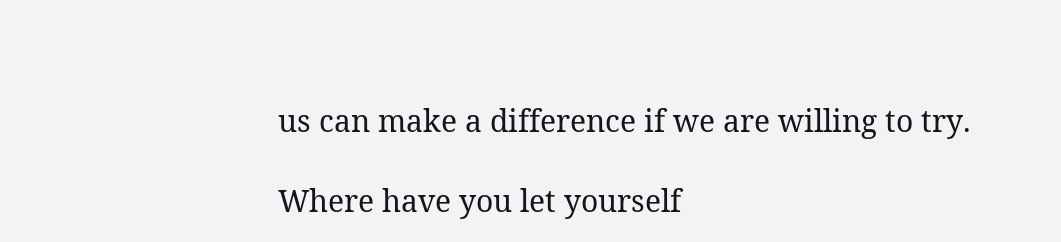us can make a difference if we are willing to try.

Where have you let yourself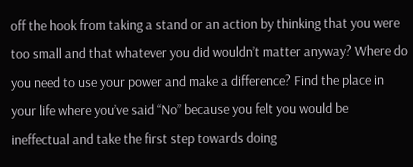off the hook from taking a stand or an action by thinking that you were too small and that whatever you did wouldn’t matter anyway? Where do you need to use your power and make a difference? Find the place in your life where you’ve said “No” because you felt you would be ineffectual and take the first step towards doing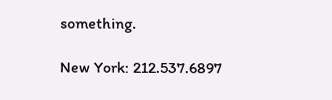something.

New York: 212.537.6897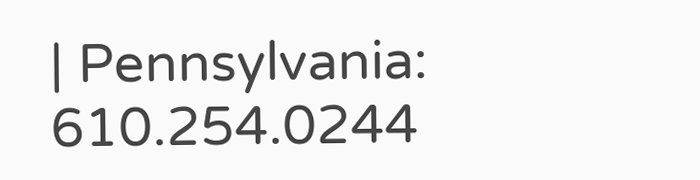| Pennsylvania: 610.254.0244